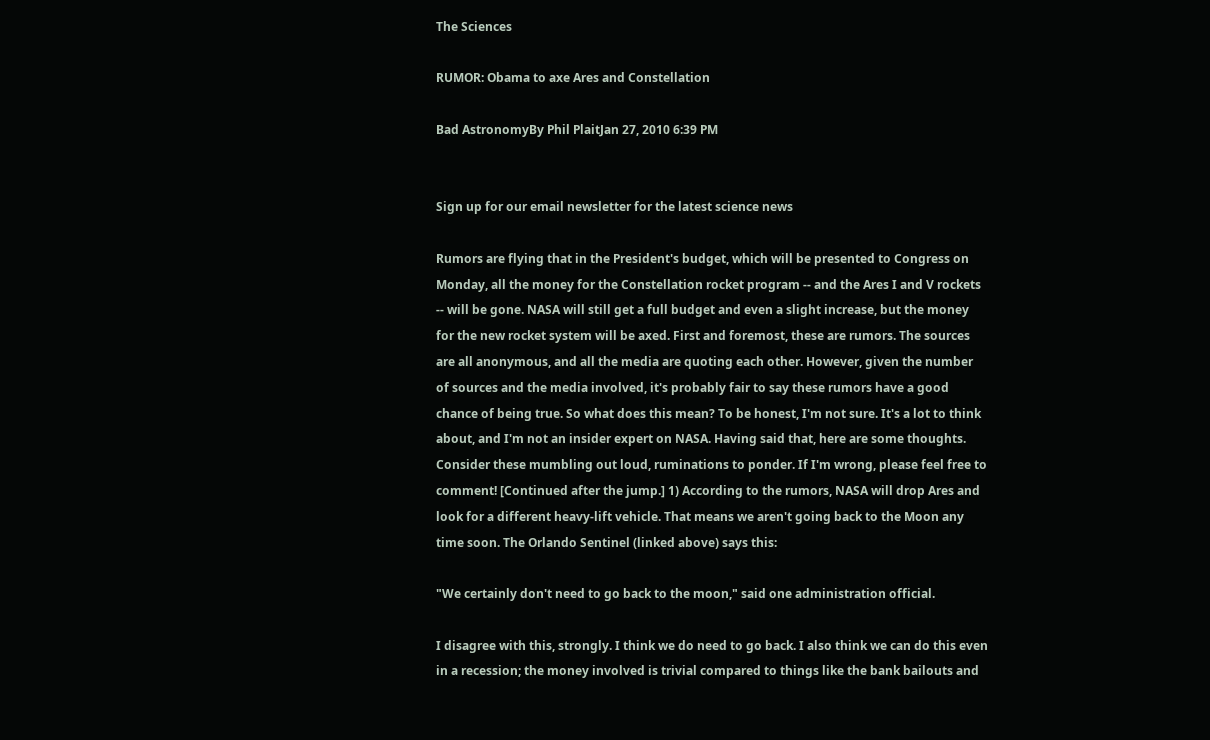The Sciences

RUMOR: Obama to axe Ares and Constellation

Bad AstronomyBy Phil PlaitJan 27, 2010 6:39 PM


Sign up for our email newsletter for the latest science news

Rumors are flying that in the President's budget, which will be presented to Congress on Monday, all the money for the Constellation rocket program -- and the Ares I and V rockets -- will be gone. NASA will still get a full budget and even a slight increase, but the money for the new rocket system will be axed. First and foremost, these are rumors. The sources are all anonymous, and all the media are quoting each other. However, given the number of sources and the media involved, it's probably fair to say these rumors have a good chance of being true. So what does this mean? To be honest, I'm not sure. It's a lot to think about, and I'm not an insider expert on NASA. Having said that, here are some thoughts. Consider these mumbling out loud, ruminations to ponder. If I'm wrong, please feel free to comment! [Continued after the jump.] 1) According to the rumors, NASA will drop Ares and look for a different heavy-lift vehicle. That means we aren't going back to the Moon any time soon. The Orlando Sentinel (linked above) says this:

"We certainly don't need to go back to the moon," said one administration official.

I disagree with this, strongly. I think we do need to go back. I also think we can do this even in a recession; the money involved is trivial compared to things like the bank bailouts and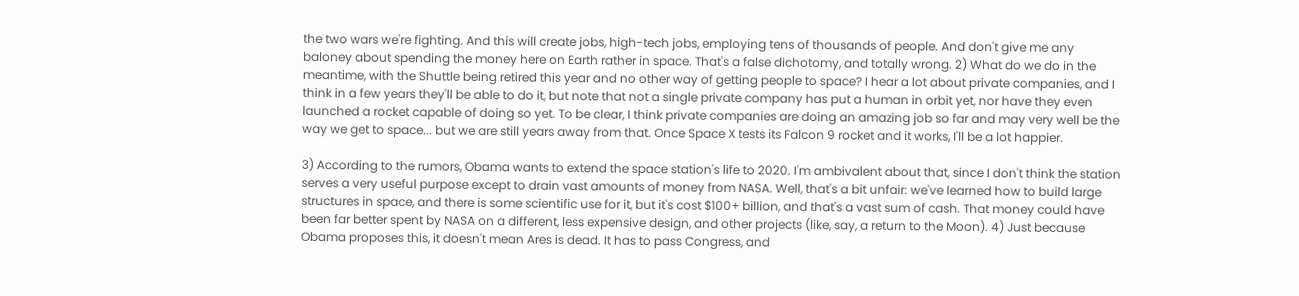the two wars we're fighting. And this will create jobs, high-tech jobs, employing tens of thousands of people. And don't give me any baloney about spending the money here on Earth rather in space. That's a false dichotomy, and totally wrong. 2) What do we do in the meantime, with the Shuttle being retired this year and no other way of getting people to space? I hear a lot about private companies, and I think in a few years they'll be able to do it, but note that not a single private company has put a human in orbit yet, nor have they even launched a rocket capable of doing so yet. To be clear, I think private companies are doing an amazing job so far and may very well be the way we get to space... but we are still years away from that. Once Space X tests its Falcon 9 rocket and it works, I'll be a lot happier.

3) According to the rumors, Obama wants to extend the space station's life to 2020. I'm ambivalent about that, since I don't think the station serves a very useful purpose except to drain vast amounts of money from NASA. Well, that's a bit unfair: we've learned how to build large structures in space, and there is some scientific use for it, but it's cost $100+ billion, and that's a vast sum of cash. That money could have been far better spent by NASA on a different, less expensive design, and other projects (like, say, a return to the Moon). 4) Just because Obama proposes this, it doesn't mean Ares is dead. It has to pass Congress, and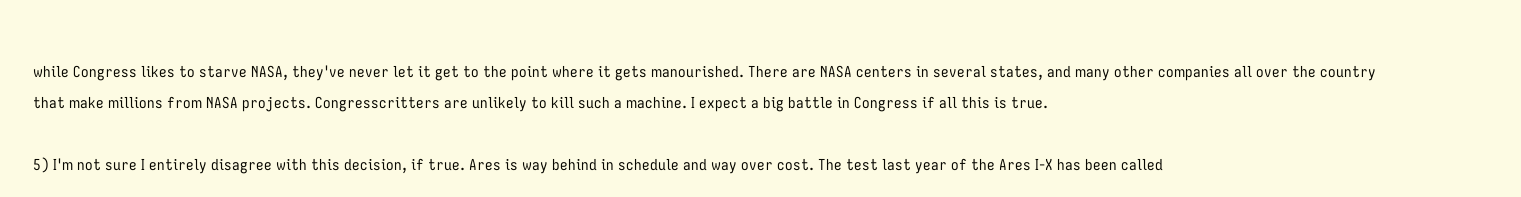while Congress likes to starve NASA, they've never let it get to the point where it gets manourished. There are NASA centers in several states, and many other companies all over the country that make millions from NASA projects. Congresscritters are unlikely to kill such a machine. I expect a big battle in Congress if all this is true.

5) I'm not sure I entirely disagree with this decision, if true. Ares is way behind in schedule and way over cost. The test last year of the Ares I-X has been called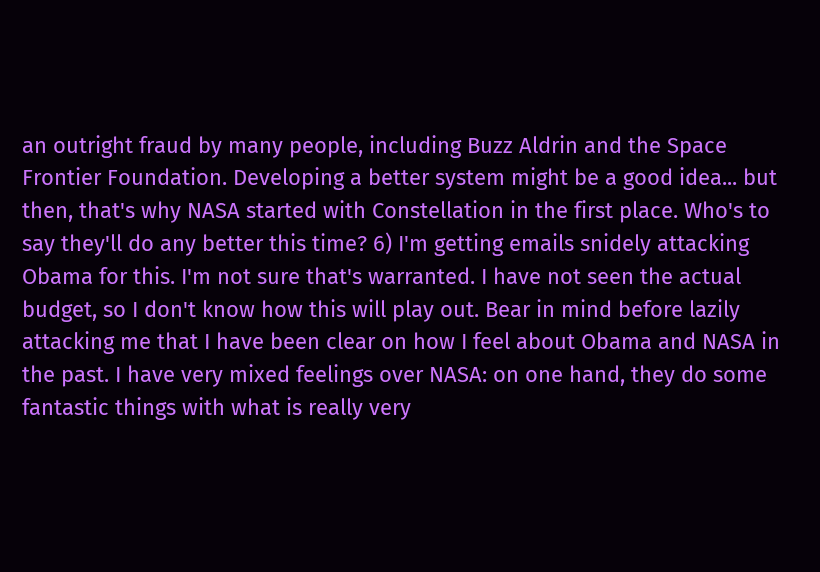an outright fraud by many people, including Buzz Aldrin and the Space Frontier Foundation. Developing a better system might be a good idea... but then, that's why NASA started with Constellation in the first place. Who's to say they'll do any better this time? 6) I'm getting emails snidely attacking Obama for this. I'm not sure that's warranted. I have not seen the actual budget, so I don't know how this will play out. Bear in mind before lazily attacking me that I have been clear on how I feel about Obama and NASA in the past. I have very mixed feelings over NASA: on one hand, they do some fantastic things with what is really very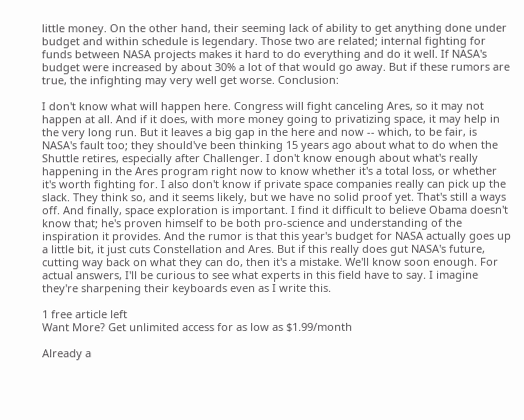little money. On the other hand, their seeming lack of ability to get anything done under budget and within schedule is legendary. Those two are related; internal fighting for funds between NASA projects makes it hard to do everything and do it well. If NASA's budget were increased by about 30% a lot of that would go away. But if these rumors are true, the infighting may very well get worse. Conclusion:

I don't know what will happen here. Congress will fight canceling Ares, so it may not happen at all. And if it does, with more money going to privatizing space, it may help in the very long run. But it leaves a big gap in the here and now -- which, to be fair, is NASA's fault too; they should've been thinking 15 years ago about what to do when the Shuttle retires, especially after Challenger. I don't know enough about what's really happening in the Ares program right now to know whether it's a total loss, or whether it's worth fighting for. I also don't know if private space companies really can pick up the slack. They think so, and it seems likely, but we have no solid proof yet. That's still a ways off. And finally, space exploration is important. I find it difficult to believe Obama doesn't know that; he's proven himself to be both pro-science and understanding of the inspiration it provides. And the rumor is that this year's budget for NASA actually goes up a little bit, it just cuts Constellation and Ares. But if this really does gut NASA's future, cutting way back on what they can do, then it's a mistake. We'll know soon enough. For actual answers, I'll be curious to see what experts in this field have to say. I imagine they're sharpening their keyboards even as I write this.

1 free article left
Want More? Get unlimited access for as low as $1.99/month

Already a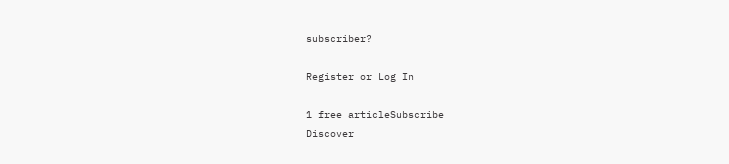subscriber?

Register or Log In

1 free articleSubscribe
Discover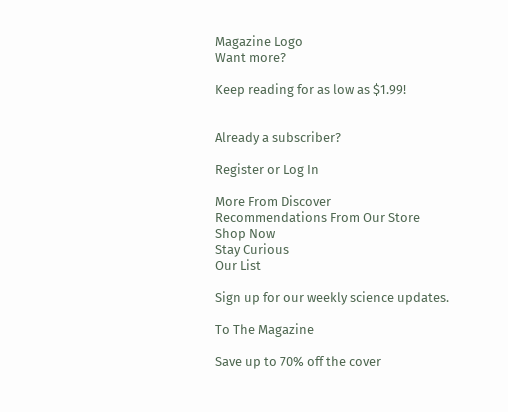Magazine Logo
Want more?

Keep reading for as low as $1.99!


Already a subscriber?

Register or Log In

More From Discover
Recommendations From Our Store
Shop Now
Stay Curious
Our List

Sign up for our weekly science updates.

To The Magazine

Save up to 70% off the cover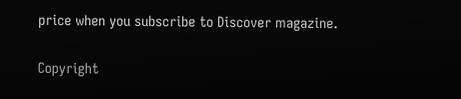price when you subscribe to Discover magazine.

Copyright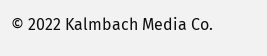© 2022 Kalmbach Media Co.